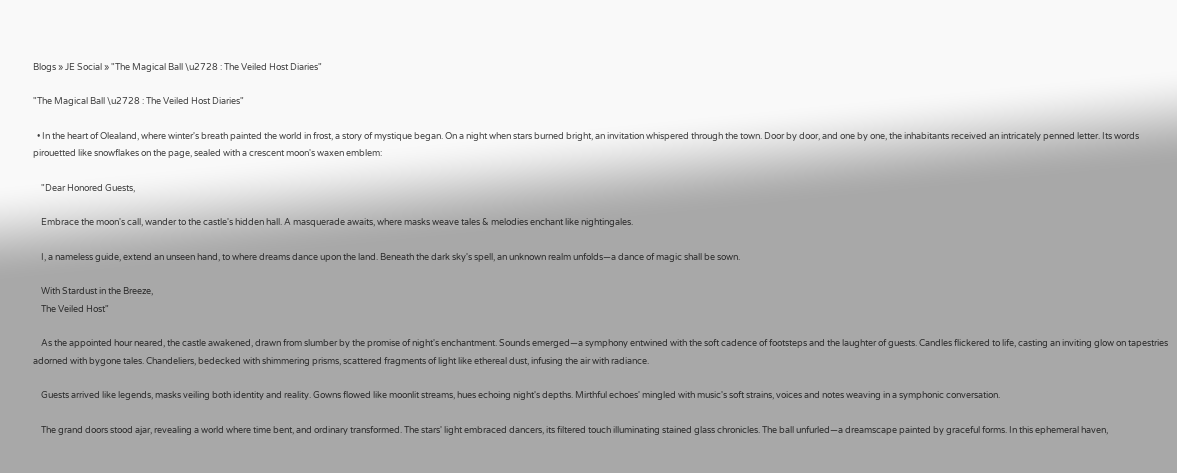Blogs » JE Social » "The Magical Ball \u2728 : The Veiled Host Diaries"

"The Magical Ball \u2728 : The Veiled Host Diaries"

  • In the heart of Olealand, where winter's breath painted the world in frost, a story of mystique began. On a night when stars burned bright, an invitation whispered through the town. Door by door, and one by one, the inhabitants received an intricately penned letter. Its words pirouetted like snowflakes on the page, sealed with a crescent moon's waxen emblem:

    "Dear Honored Guests,

    Embrace the moon's call, wander to the castle's hidden hall. A masquerade awaits, where masks weave tales & melodies enchant like nightingales.

    I, a nameless guide, extend an unseen hand, to where dreams dance upon the land. Beneath the dark sky's spell, an unknown realm unfolds—a dance of magic shall be sown.

    With Stardust in the Breeze,
    The Veiled Host"

    As the appointed hour neared, the castle awakened, drawn from slumber by the promise of night's enchantment. Sounds emerged—a symphony entwined with the soft cadence of footsteps and the laughter of guests. Candles flickered to life, casting an inviting glow on tapestries adorned with bygone tales. Chandeliers, bedecked with shimmering prisms, scattered fragments of light like ethereal dust, infusing the air with radiance.

    Guests arrived like legends, masks veiling both identity and reality. Gowns flowed like moonlit streams, hues echoing night's depths. Mirthful echoes' mingled with music's soft strains, voices and notes weaving in a symphonic conversation.

    The grand doors stood ajar, revealing a world where time bent, and ordinary transformed. The stars' light embraced dancers, its filtered touch illuminating stained glass chronicles. The ball unfurled—a dreamscape painted by graceful forms. In this ephemeral haven,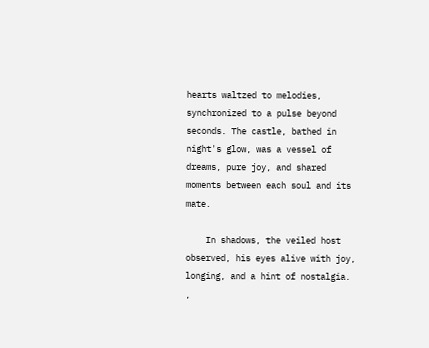hearts waltzed to melodies, synchronized to a pulse beyond seconds. The castle, bathed in night's glow, was a vessel of dreams, pure joy, and shared moments between each soul and its mate.

    In shadows, the veiled host observed, his eyes alive with joy, longing, and a hint of nostalgia. ,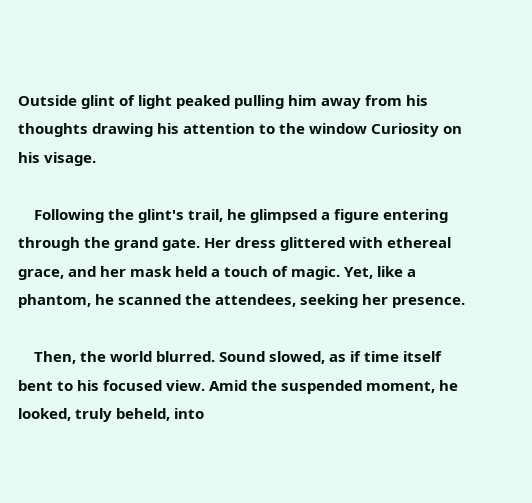Outside glint of light peaked pulling him away from his thoughts drawing his attention to the window Curiosity on his visage.

    Following the glint's trail, he glimpsed a figure entering through the grand gate. Her dress glittered with ethereal grace, and her mask held a touch of magic. Yet, like a phantom, he scanned the attendees, seeking her presence.

    Then, the world blurred. Sound slowed, as if time itself bent to his focused view. Amid the suspended moment, he looked, truly beheld, into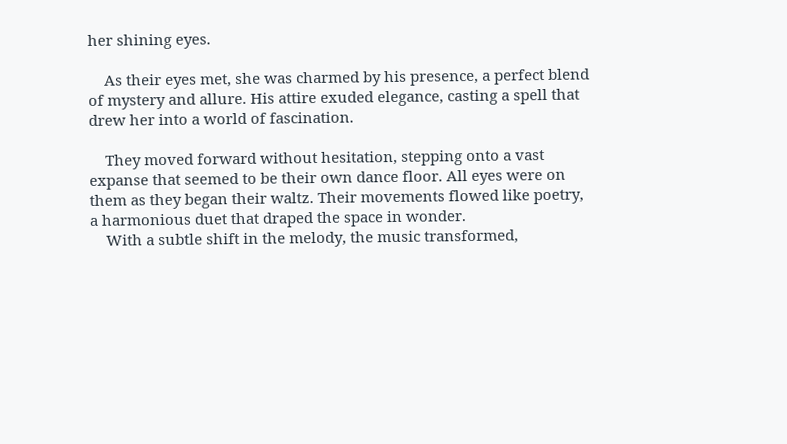her shining eyes.

    As their eyes met, she was charmed by his presence, a perfect blend of mystery and allure. His attire exuded elegance, casting a spell that drew her into a world of fascination.

    They moved forward without hesitation, stepping onto a vast expanse that seemed to be their own dance floor. All eyes were on them as they began their waltz. Their movements flowed like poetry, a harmonious duet that draped the space in wonder.
    With a subtle shift in the melody, the music transformed,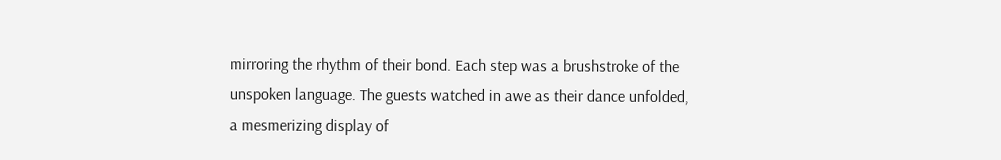mirroring the rhythm of their bond. Each step was a brushstroke of the unspoken language. The guests watched in awe as their dance unfolded, a mesmerizing display of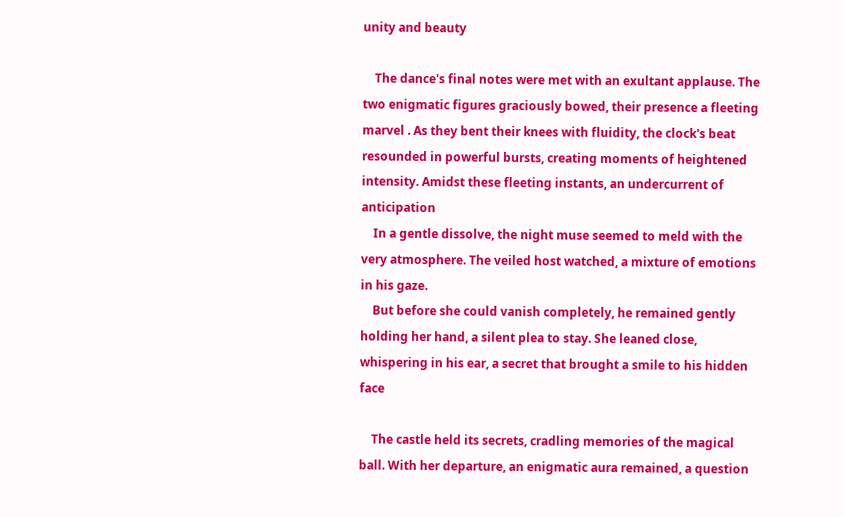unity and beauty

    The dance's final notes were met with an exultant applause. The two enigmatic figures graciously bowed, their presence a fleeting marvel . As they bent their knees with fluidity, the clock's beat resounded in powerful bursts, creating moments of heightened intensity. Amidst these fleeting instants, an undercurrent of anticipation
    In a gentle dissolve, the night muse seemed to meld with the very atmosphere. The veiled host watched, a mixture of emotions in his gaze.
    But before she could vanish completely, he remained gently holding her hand, a silent plea to stay. She leaned close, whispering in his ear, a secret that brought a smile to his hidden face

    The castle held its secrets, cradling memories of the magical ball. With her departure, an enigmatic aura remained, a question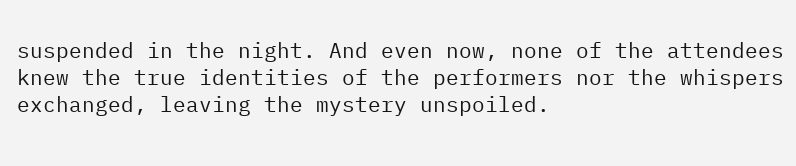suspended in the night. And even now, none of the attendees knew the true identities of the performers nor the whispers exchanged, leaving the mystery unspoiled.